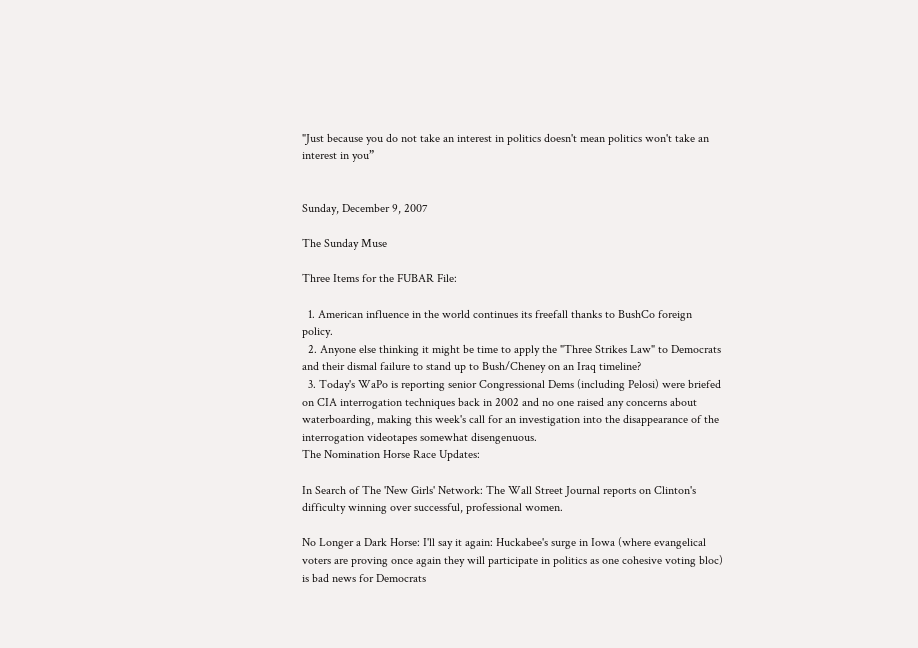"Just because you do not take an interest in politics doesn't mean politics won't take an interest in you”


Sunday, December 9, 2007

The Sunday Muse

Three Items for the FUBAR File:

  1. American influence in the world continues its freefall thanks to BushCo foreign policy.
  2. Anyone else thinking it might be time to apply the "Three Strikes Law" to Democrats and their dismal failure to stand up to Bush/Cheney on an Iraq timeline?
  3. Today's WaPo is reporting senior Congressional Dems (including Pelosi) were briefed on CIA interrogation techniques back in 2002 and no one raised any concerns about waterboarding, making this week's call for an investigation into the disappearance of the interrogation videotapes somewhat disengenuous.
The Nomination Horse Race Updates:

In Search of The 'New Girls' Network: The Wall Street Journal reports on Clinton's difficulty winning over successful, professional women.

No Longer a Dark Horse: I'll say it again: Huckabee's surge in Iowa (where evangelical voters are proving once again they will participate in politics as one cohesive voting bloc) is bad news for Democrats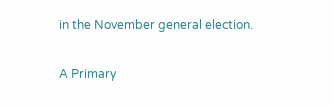in the November general election.

A Primary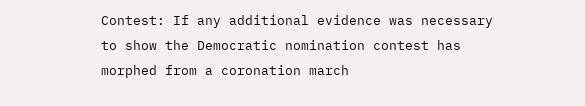Contest: If any additional evidence was necessary to show the Democratic nomination contest has morphed from a coronation march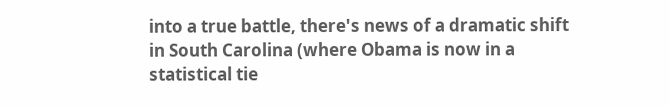into a true battle, there's news of a dramatic shift in South Carolina (where Obama is now in a statistical tie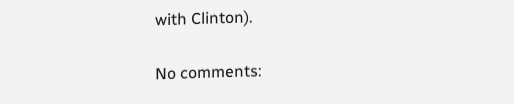with Clinton).

No comments: